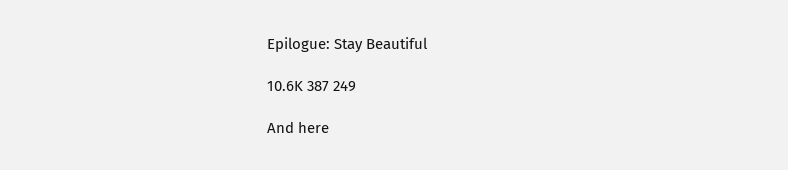Epilogue: Stay Beautiful

10.6K 387 249

And here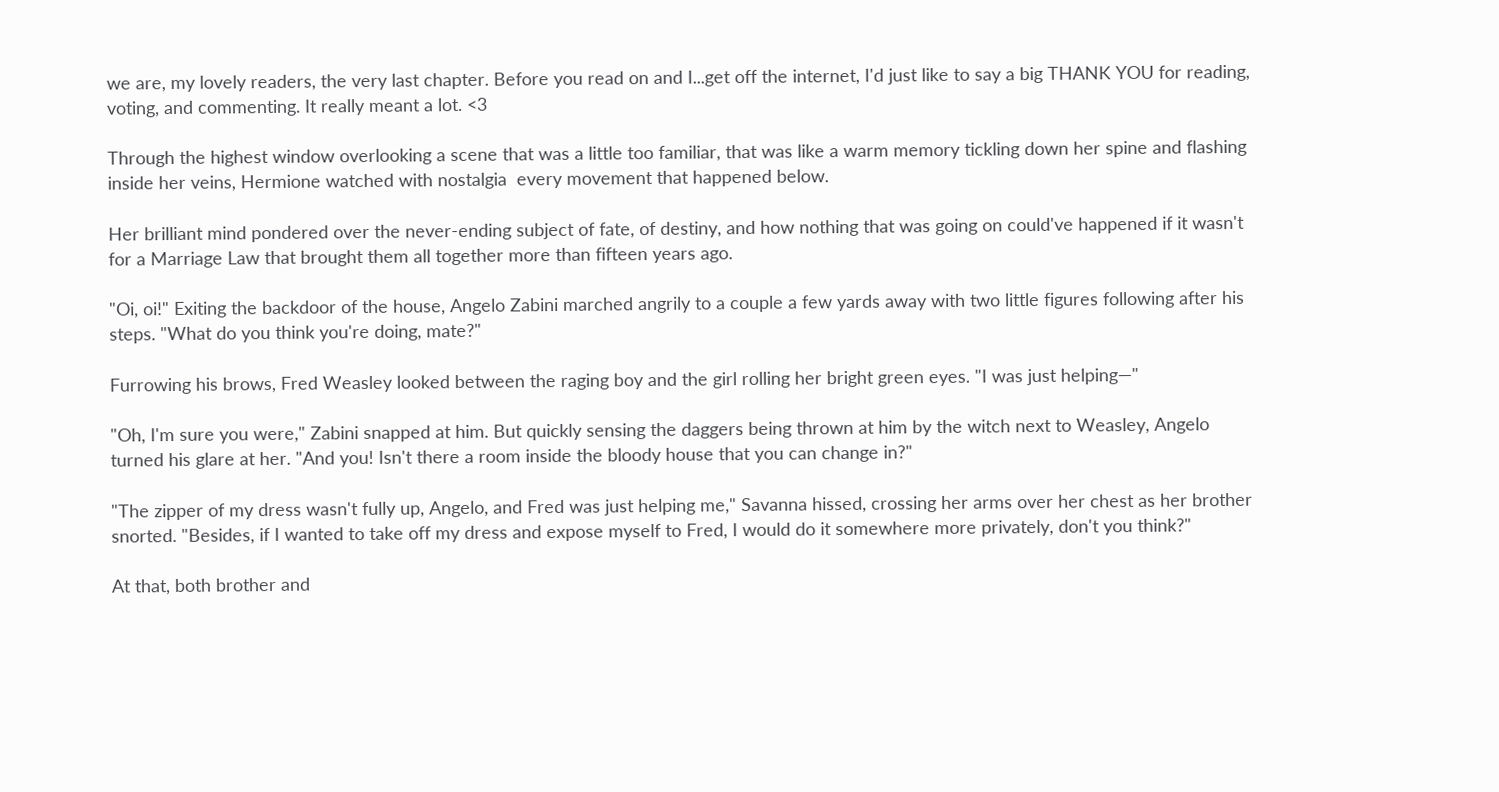we are, my lovely readers, the very last chapter. Before you read on and I...get off the internet, I'd just like to say a big THANK YOU for reading, voting, and commenting. It really meant a lot. <3

Through the highest window overlooking a scene that was a little too familiar, that was like a warm memory tickling down her spine and flashing inside her veins, Hermione watched with nostalgia  every movement that happened below.

Her brilliant mind pondered over the never-ending subject of fate, of destiny, and how nothing that was going on could've happened if it wasn't for a Marriage Law that brought them all together more than fifteen years ago.

"Oi, oi!" Exiting the backdoor of the house, Angelo Zabini marched angrily to a couple a few yards away with two little figures following after his steps. "What do you think you're doing, mate?"

Furrowing his brows, Fred Weasley looked between the raging boy and the girl rolling her bright green eyes. "I was just helping—"

"Oh, I'm sure you were," Zabini snapped at him. But quickly sensing the daggers being thrown at him by the witch next to Weasley, Angelo turned his glare at her. "And you! Isn't there a room inside the bloody house that you can change in?"

"The zipper of my dress wasn't fully up, Angelo, and Fred was just helping me," Savanna hissed, crossing her arms over her chest as her brother snorted. "Besides, if I wanted to take off my dress and expose myself to Fred, I would do it somewhere more privately, don't you think?"

At that, both brother and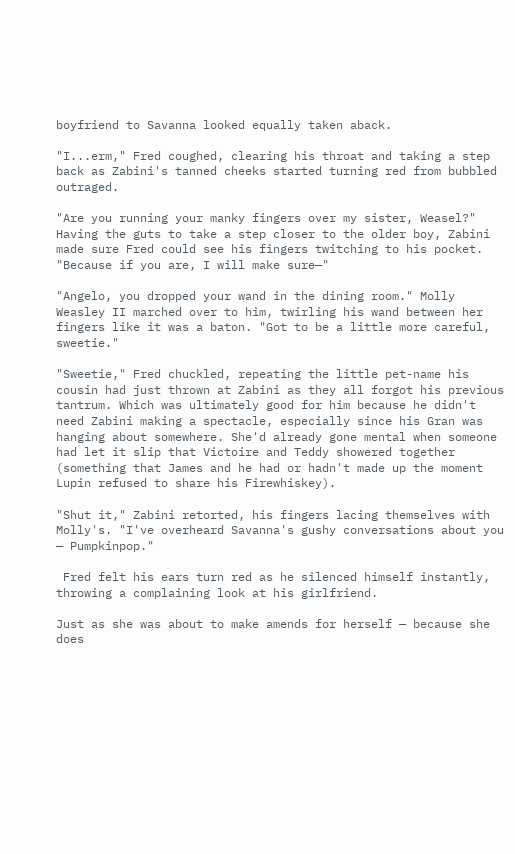boyfriend to Savanna looked equally taken aback.

"I...erm," Fred coughed, clearing his throat and taking a step back as Zabini's tanned cheeks started turning red from bubbled outraged.

"Are you running your manky fingers over my sister, Weasel?" Having the guts to take a step closer to the older boy, Zabini made sure Fred could see his fingers twitching to his pocket. "Because if you are, I will make sure—"

"Angelo, you dropped your wand in the dining room." Molly Weasley II marched over to him, twirling his wand between her fingers like it was a baton. "Got to be a little more careful, sweetie."

"Sweetie," Fred chuckled, repeating the little pet-name his cousin had just thrown at Zabini as they all forgot his previous tantrum. Which was ultimately good for him because he didn't need Zabini making a spectacle, especially since his Gran was hanging about somewhere. She'd already gone mental when someone had let it slip that Victoire and Teddy showered together (something that James and he had or hadn't made up the moment Lupin refused to share his Firewhiskey).

"Shut it," Zabini retorted, his fingers lacing themselves with Molly's. "I've overheard Savanna's gushy conversations about you — Pumpkinpop."

 Fred felt his ears turn red as he silenced himself instantly, throwing a complaining look at his girlfriend.

Just as she was about to make amends for herself — because she does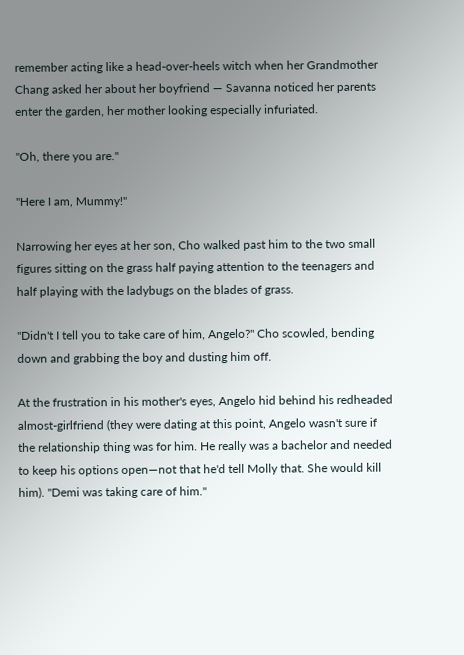remember acting like a head-over-heels witch when her Grandmother Chang asked her about her boyfriend — Savanna noticed her parents enter the garden, her mother looking especially infuriated.

"Oh, there you are."

"Here I am, Mummy!"

Narrowing her eyes at her son, Cho walked past him to the two small figures sitting on the grass half paying attention to the teenagers and half playing with the ladybugs on the blades of grass.

"Didn't I tell you to take care of him, Angelo?" Cho scowled, bending down and grabbing the boy and dusting him off.

At the frustration in his mother's eyes, Angelo hid behind his redheaded almost-girlfriend (they were dating at this point, Angelo wasn't sure if the relationship thing was for him. He really was a bachelor and needed to keep his options open—not that he'd tell Molly that. She would kill him). "Demi was taking care of him."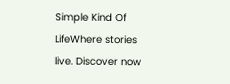Simple Kind Of LifeWhere stories live. Discover now